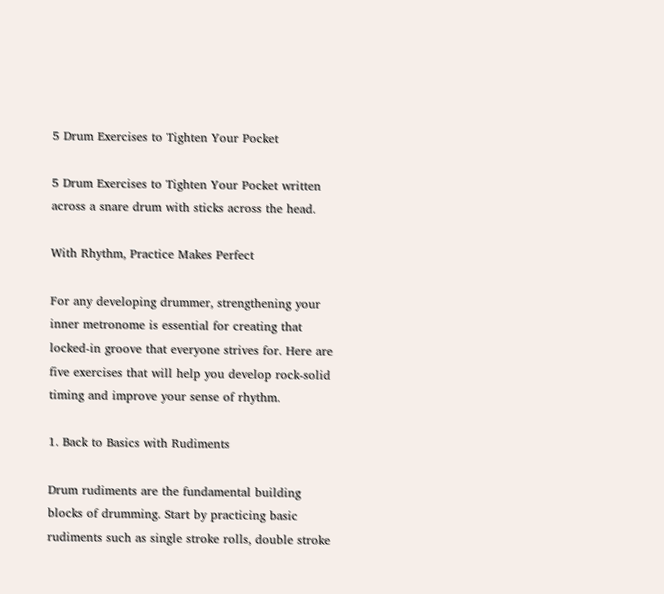5 Drum Exercises to Tighten Your Pocket

5 Drum Exercises to Tighten Your Pocket written across a snare drum with sticks across the head.

With Rhythm, Practice Makes Perfect

For any developing drummer, strengthening your inner metronome is essential for creating that locked-in groove that everyone strives for. Here are five exercises that will help you develop rock-solid timing and improve your sense of rhythm.

1. Back to Basics with Rudiments

Drum rudiments are the fundamental building blocks of drumming. Start by practicing basic rudiments such as single stroke rolls, double stroke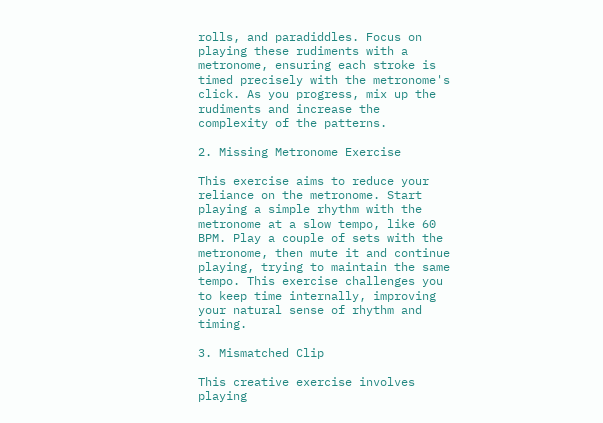rolls, and paradiddles. Focus on playing these rudiments with a metronome, ensuring each stroke is timed precisely with the metronome's click. As you progress, mix up the rudiments and increase the complexity of the patterns.

2. Missing Metronome Exercise

This exercise aims to reduce your reliance on the metronome. Start playing a simple rhythm with the metronome at a slow tempo, like 60 BPM. Play a couple of sets with the metronome, then mute it and continue playing, trying to maintain the same tempo. This exercise challenges you to keep time internally, improving your natural sense of rhythm and timing.

3. Mismatched Clip

This creative exercise involves playing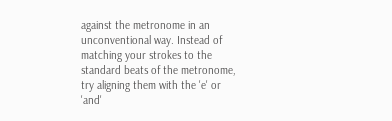against the metronome in an unconventional way. Instead of matching your strokes to the standard beats of the metronome, try aligning them with the 'e' or 'and'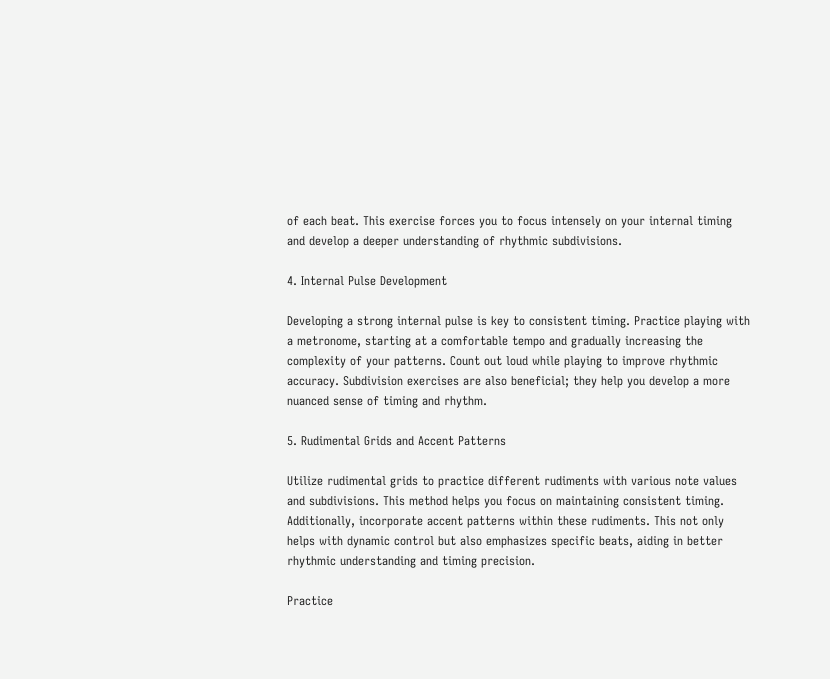of each beat. This exercise forces you to focus intensely on your internal timing and develop a deeper understanding of rhythmic subdivisions.

4. Internal Pulse Development

Developing a strong internal pulse is key to consistent timing. Practice playing with a metronome, starting at a comfortable tempo and gradually increasing the complexity of your patterns. Count out loud while playing to improve rhythmic accuracy. Subdivision exercises are also beneficial; they help you develop a more nuanced sense of timing and rhythm.

5. Rudimental Grids and Accent Patterns

Utilize rudimental grids to practice different rudiments with various note values and subdivisions. This method helps you focus on maintaining consistent timing. Additionally, incorporate accent patterns within these rudiments. This not only helps with dynamic control but also emphasizes specific beats, aiding in better rhythmic understanding and timing precision.

Practice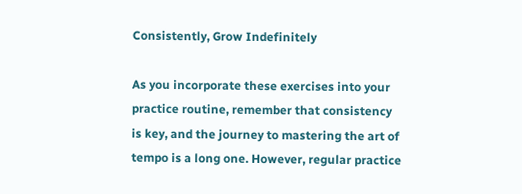Consistently, Grow Indefinitely

As you incorporate these exercises into your practice routine, remember that consistency is key, and the journey to mastering the art of tempo is a long one. However, regular practice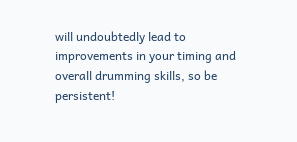will undoubtedly lead to improvements in your timing and overall drumming skills, so be persistent!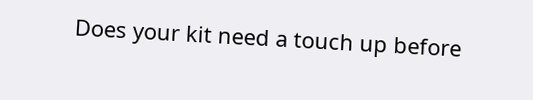Does your kit need a touch up before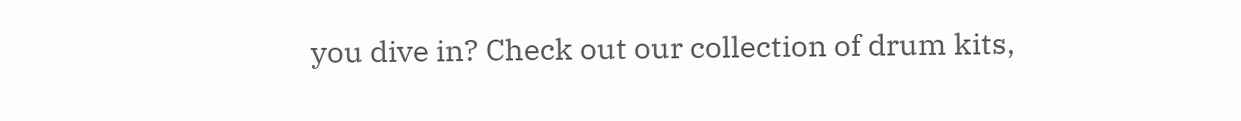you dive in? Check out our collection of drum kits,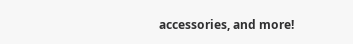accessories, and more!